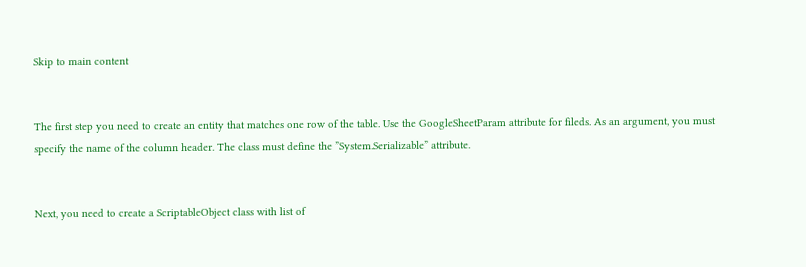Skip to main content


The first step you need to create an entity that matches one row of the table. Use the GoogleSheetParam attribute for fileds. As an argument, you must specify the name of the column header. The class must define the ”System.Serializable” attribute.


Next, you need to create a ScriptableObject class with list of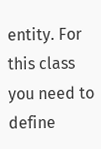entity. For this class you need to define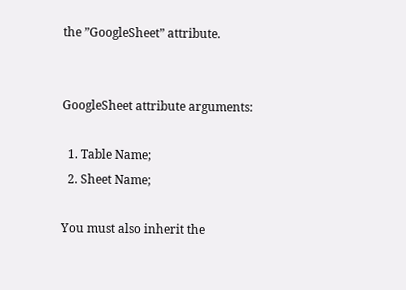the ”GoogleSheet” attribute.


GoogleSheet attribute arguments:

  1. Table Name;
  2. Sheet Name;

You must also inherit the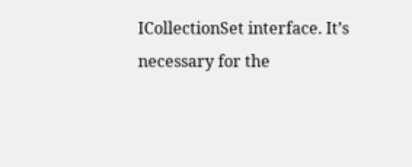ICollectionSet interface. It’s necessary for the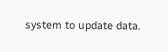system to update data.